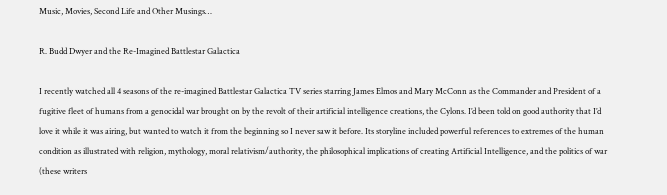Music, Movies, Second Life and Other Musings…

R. Budd Dwyer and the Re-Imagined Battlestar Galactica

I recently watched all 4 seasons of the re-imagined Battlestar Galactica TV series starring James Elmos and Mary McConn as the Commander and President of a fugitive fleet of humans from a genocidal war brought on by the revolt of their artificial intelligence creations, the Cylons. I’d been told on good authority that I’d love it while it was airing, but wanted to watch it from the beginning so I never saw it before. Its storyline included powerful references to extremes of the human condition as illustrated with religion, mythology, moral relativism/authority, the philosophical implications of creating Artificial Intelligence, and the politics of war (these writers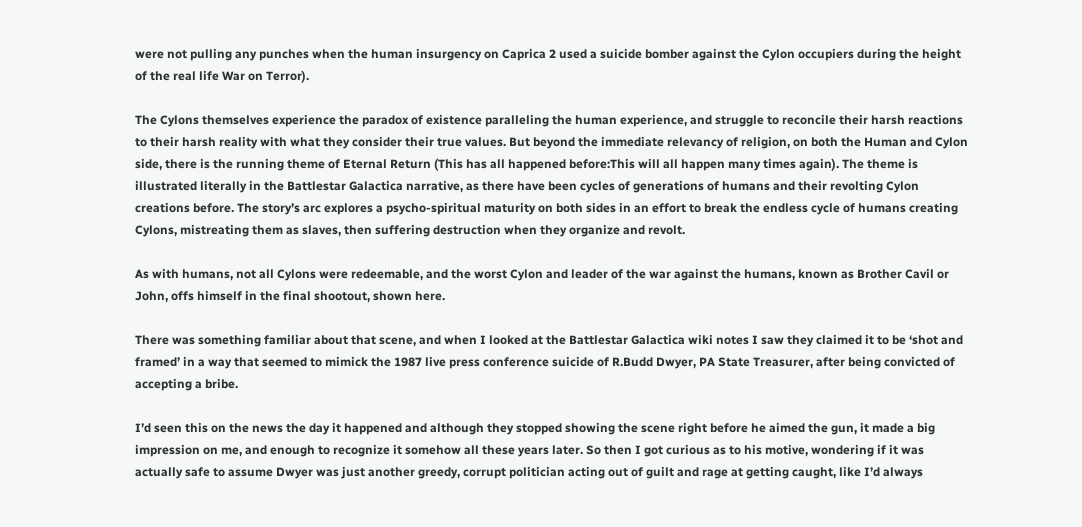were not pulling any punches when the human insurgency on Caprica 2 used a suicide bomber against the Cylon occupiers during the height of the real life War on Terror).

The Cylons themselves experience the paradox of existence paralleling the human experience, and struggle to reconcile their harsh reactions to their harsh reality with what they consider their true values. But beyond the immediate relevancy of religion, on both the Human and Cylon side, there is the running theme of Eternal Return (This has all happened before:This will all happen many times again). The theme is illustrated literally in the Battlestar Galactica narrative, as there have been cycles of generations of humans and their revolting Cylon creations before. The story’s arc explores a psycho-spiritual maturity on both sides in an effort to break the endless cycle of humans creating Cylons, mistreating them as slaves, then suffering destruction when they organize and revolt.

As with humans, not all Cylons were redeemable, and the worst Cylon and leader of the war against the humans, known as Brother Cavil or John, offs himself in the final shootout, shown here.

There was something familiar about that scene, and when I looked at the Battlestar Galactica wiki notes I saw they claimed it to be ‘shot and framed’ in a way that seemed to mimick the 1987 live press conference suicide of R.Budd Dwyer, PA State Treasurer, after being convicted of accepting a bribe.

I’d seen this on the news the day it happened and although they stopped showing the scene right before he aimed the gun, it made a big impression on me, and enough to recognize it somehow all these years later. So then I got curious as to his motive, wondering if it was actually safe to assume Dwyer was just another greedy, corrupt politician acting out of guilt and rage at getting caught, like I’d always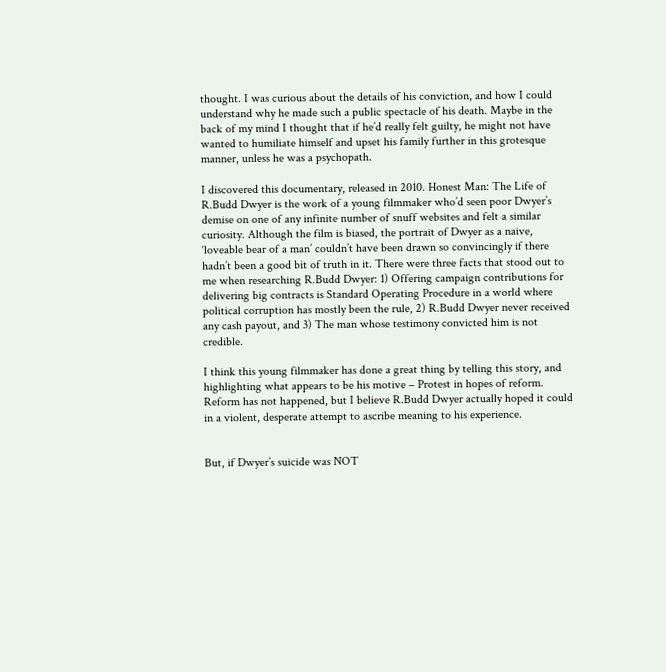thought. I was curious about the details of his conviction, and how I could understand why he made such a public spectacle of his death. Maybe in the back of my mind I thought that if he’d really felt guilty, he might not have wanted to humiliate himself and upset his family further in this grotesque manner, unless he was a psychopath.

I discovered this documentary, released in 2010. Honest Man: The Life of R.Budd Dwyer is the work of a young filmmaker who’d seen poor Dwyer’s demise on one of any infinite number of snuff websites and felt a similar curiosity. Although the film is biased, the portrait of Dwyer as a naive, ‘loveable bear of a man’ couldn’t have been drawn so convincingly if there hadn’t been a good bit of truth in it. There were three facts that stood out to me when researching R.Budd Dwyer: 1) Offering campaign contributions for delivering big contracts is Standard Operating Procedure in a world where political corruption has mostly been the rule, 2) R.Budd Dwyer never received any cash payout, and 3) The man whose testimony convicted him is not credible.

I think this young filmmaker has done a great thing by telling this story, and highlighting what appears to be his motive – Protest in hopes of reform. Reform has not happened, but I believe R.Budd Dwyer actually hoped it could in a violent, desperate attempt to ascribe meaning to his experience.


But, if Dwyer’s suicide was NOT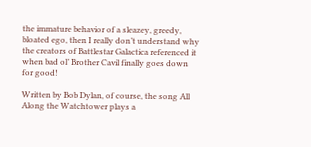the immature behavior of a sleazey, greedy, bloated ego, then I really don’t understand why the creators of Battlestar Galactica referenced it when bad ol’ Brother Cavil finally goes down for good!

Written by Bob Dylan, of course, the song All Along the Watchtower plays a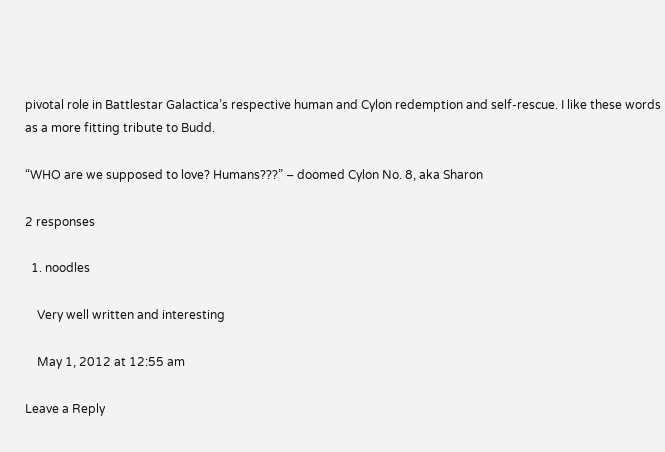pivotal role in Battlestar Galactica’s respective human and Cylon redemption and self-rescue. I like these words as a more fitting tribute to Budd.

“WHO are we supposed to love? Humans???” – doomed Cylon No. 8, aka Sharon

2 responses

  1. noodles

    Very well written and interesting

    May 1, 2012 at 12:55 am

Leave a Reply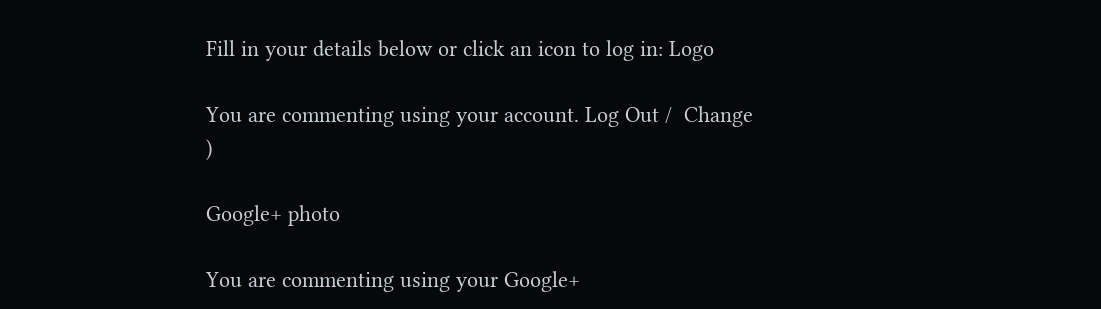Fill in your details below or click an icon to log in: Logo

You are commenting using your account. Log Out /  Change )

Google+ photo

You are commenting using your Google+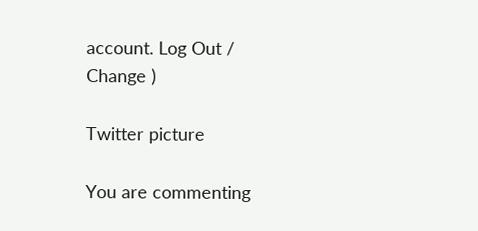account. Log Out /  Change )

Twitter picture

You are commenting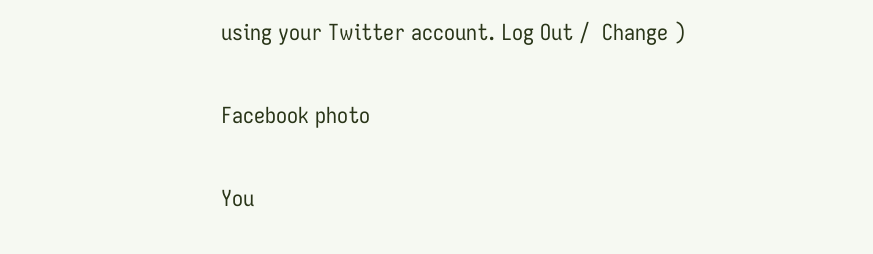using your Twitter account. Log Out /  Change )

Facebook photo

You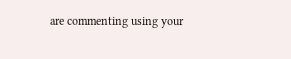are commenting using your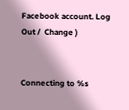Facebook account. Log Out /  Change )


Connecting to %s